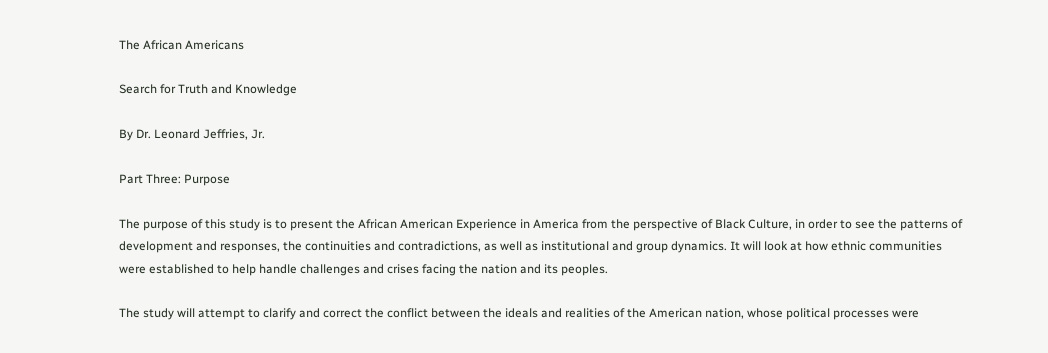The African Americans

Search for Truth and Knowledge

By Dr. Leonard Jeffries, Jr.

Part Three: Purpose

The purpose of this study is to present the African American Experience in America from the perspective of Black Culture, in order to see the patterns of development and responses, the continuities and contradictions, as well as institutional and group dynamics. It will look at how ethnic communities were established to help handle challenges and crises facing the nation and its peoples.

The study will attempt to clarify and correct the conflict between the ideals and realities of the American nation, whose political processes were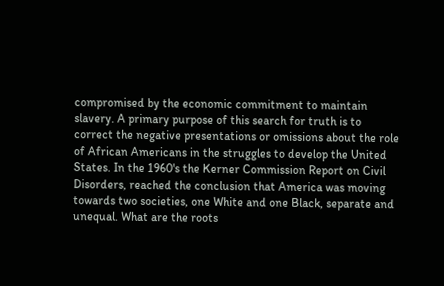compromised by the economic commitment to maintain slavery. A primary purpose of this search for truth is to correct the negative presentations or omissions about the role of African Americans in the struggles to develop the United States. In the 1960's the Kerner Commission Report on Civil Disorders, reached the conclusion that America was moving towards two societies, one White and one Black, separate and unequal. What are the roots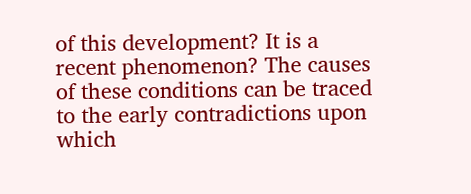of this development? It is a recent phenomenon? The causes of these conditions can be traced to the early contradictions upon which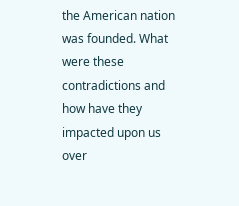the American nation was founded. What were these contradictions and how have they impacted upon us over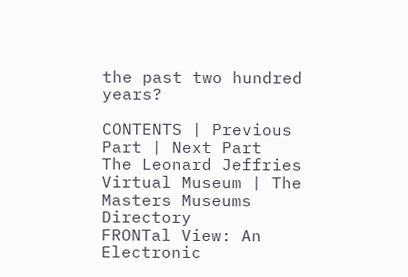the past two hundred years?

CONTENTS | Previous Part | Next Part
The Leonard Jeffries Virtual Museum | The Masters Museums Directory
FRONTal View: An Electronic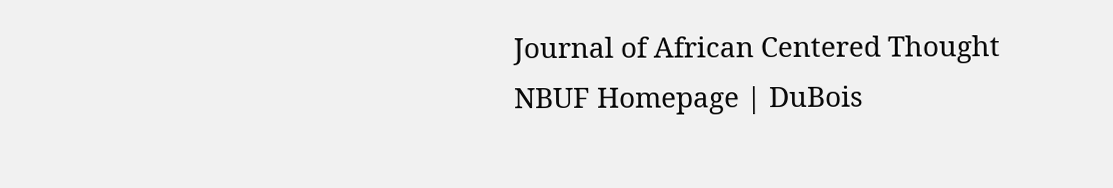Journal of African Centered Thought
NBUF Homepage | DuBois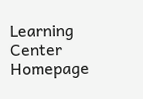Learning Center Homepage